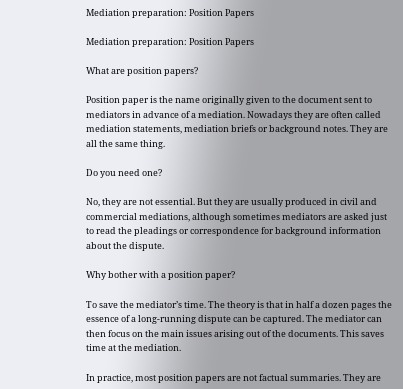Mediation preparation: Position Papers

Mediation preparation: Position Papers

What are position papers?

Position paper is the name originally given to the document sent to mediators in advance of a mediation. Nowadays they are often called mediation statements, mediation briefs or background notes. They are all the same thing.

Do you need one?

No, they are not essential. But they are usually produced in civil and commercial mediations, although sometimes mediators are asked just to read the pleadings or correspondence for background information about the dispute.

Why bother with a position paper?

To save the mediator’s time. The theory is that in half a dozen pages the essence of a long-running dispute can be captured. The mediator can then focus on the main issues arising out of the documents. This saves time at the mediation.

In practice, most position papers are not factual summaries. They are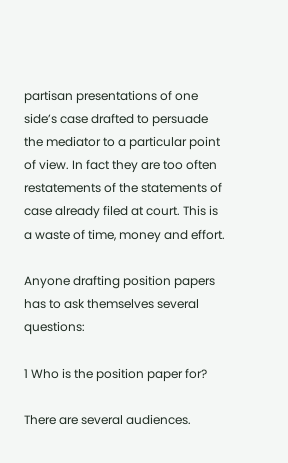partisan presentations of one side’s case drafted to persuade the mediator to a particular point of view. In fact they are too often restatements of the statements of case already filed at court. This is a waste of time, money and effort.

Anyone drafting position papers has to ask themselves several questions:

1 Who is the position paper for?

There are several audiences.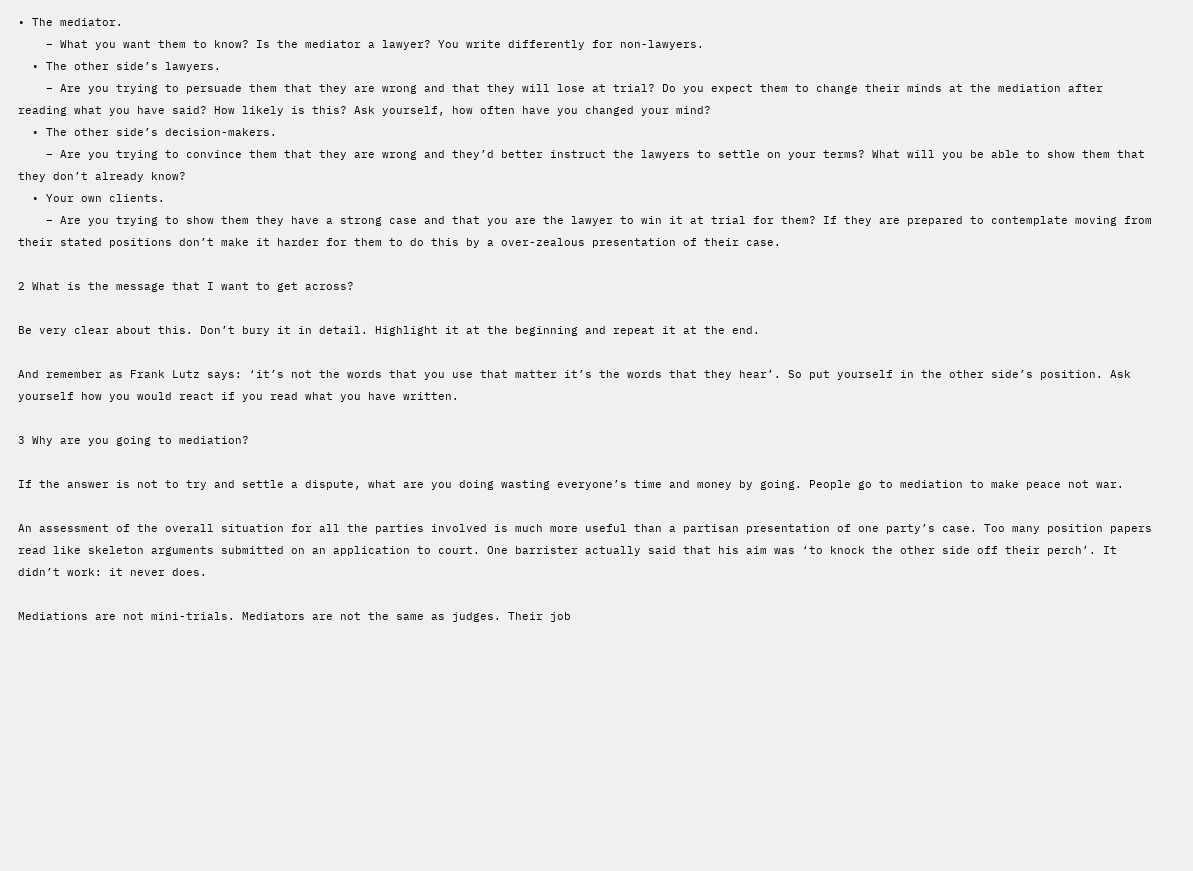• The mediator.
    – What you want them to know? Is the mediator a lawyer? You write differently for non-lawyers.
  • The other side’s lawyers.
    – Are you trying to persuade them that they are wrong and that they will lose at trial? Do you expect them to change their minds at the mediation after reading what you have said? How likely is this? Ask yourself, how often have you changed your mind?
  • The other side’s decision-makers.
    – Are you trying to convince them that they are wrong and they’d better instruct the lawyers to settle on your terms? What will you be able to show them that they don’t already know?
  • Your own clients.
    – Are you trying to show them they have a strong case and that you are the lawyer to win it at trial for them? If they are prepared to contemplate moving from their stated positions don’t make it harder for them to do this by a over-zealous presentation of their case.

2 What is the message that I want to get across?

Be very clear about this. Don’t bury it in detail. Highlight it at the beginning and repeat it at the end.

And remember as Frank Lutz says: ‘it’s not the words that you use that matter it’s the words that they hear’. So put yourself in the other side’s position. Ask yourself how you would react if you read what you have written.

3 Why are you going to mediation?

If the answer is not to try and settle a dispute, what are you doing wasting everyone’s time and money by going. People go to mediation to make peace not war.

An assessment of the overall situation for all the parties involved is much more useful than a partisan presentation of one party’s case. Too many position papers read like skeleton arguments submitted on an application to court. One barrister actually said that his aim was ‘to knock the other side off their perch’. It didn’t work: it never does.

Mediations are not mini-trials. Mediators are not the same as judges. Their job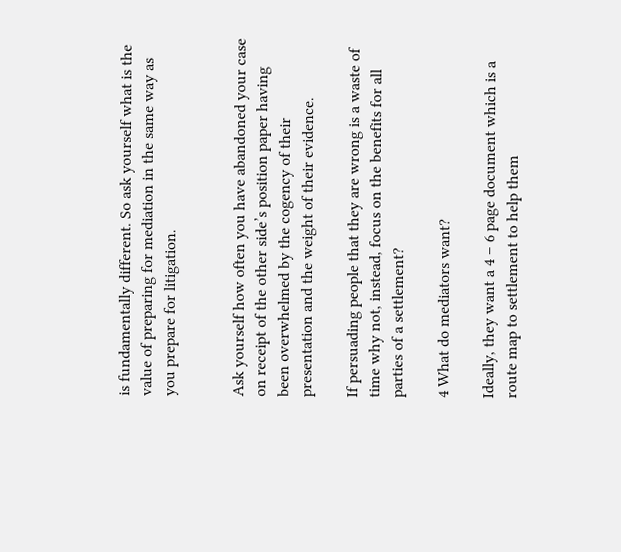is fundamentally different. So ask yourself what is the value of preparing for mediation in the same way as you prepare for litigation.


Ask yourself how often you have abandoned your case on receipt of the other side’s position paper having been overwhelmed by the cogency of their presentation and the weight of their evidence.

If persuading people that they are wrong is a waste of time why not, instead, focus on the benefits for all parties of a settlement?

4 What do mediators want?

Ideally, they want a 4 – 6 page document which is a route map to settlement to help them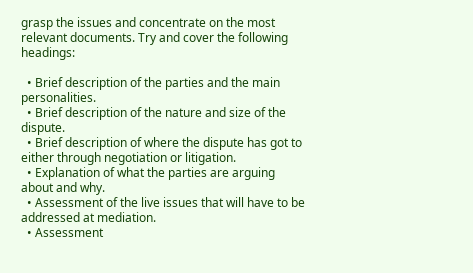grasp the issues and concentrate on the most relevant documents. Try and cover the following headings:

  • Brief description of the parties and the main personalities.
  • Brief description of the nature and size of the dispute.
  • Brief description of where the dispute has got to either through negotiation or litigation.
  • Explanation of what the parties are arguing about and why.
  • Assessment of the live issues that will have to be addressed at mediation.
  • Assessment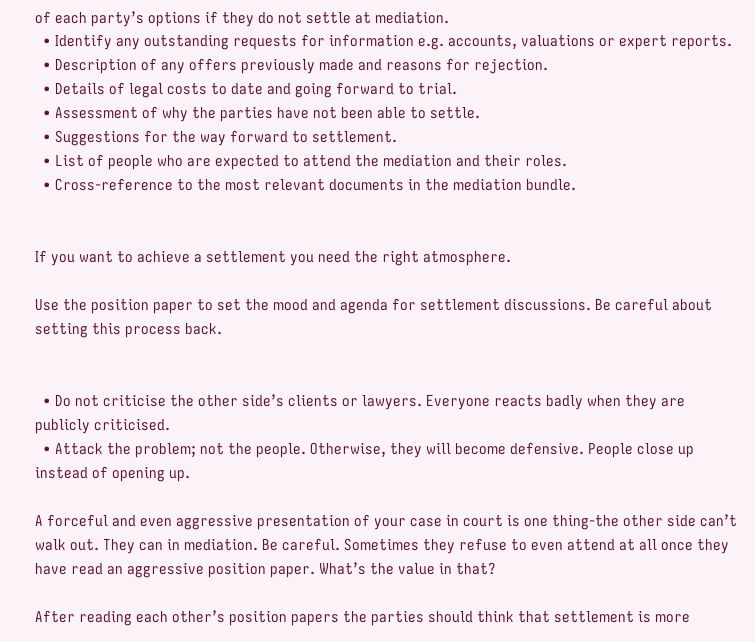of each party’s options if they do not settle at mediation.
  • Identify any outstanding requests for information e.g. accounts, valuations or expert reports.
  • Description of any offers previously made and reasons for rejection.
  • Details of legal costs to date and going forward to trial.
  • Assessment of why the parties have not been able to settle.
  • Suggestions for the way forward to settlement.
  • List of people who are expected to attend the mediation and their roles.
  • Cross-reference to the most relevant documents in the mediation bundle.


If you want to achieve a settlement you need the right atmosphere.

Use the position paper to set the mood and agenda for settlement discussions. Be careful about setting this process back.


  • Do not criticise the other side’s clients or lawyers. Everyone reacts badly when they are publicly criticised.
  • Attack the problem; not the people. Otherwise, they will become defensive. People close up instead of opening up.

A forceful and even aggressive presentation of your case in court is one thing-the other side can’t walk out. They can in mediation. Be careful. Sometimes they refuse to even attend at all once they have read an aggressive position paper. What’s the value in that?

After reading each other’s position papers the parties should think that settlement is more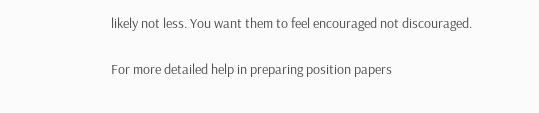likely not less. You want them to feel encouraged not discouraged.

For more detailed help in preparing position papers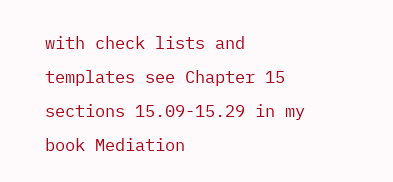with check lists and templates see Chapter 15 sections 15.09-15.29 in my book Mediation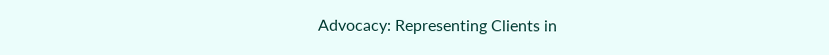Advocacy: Representing Clients in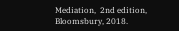Mediation,  2nd edition, Bloomsbury, 2018.